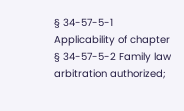§ 34-57-5-1 Applicability of chapter
§ 34-57-5-2 Family law arbitration authorized;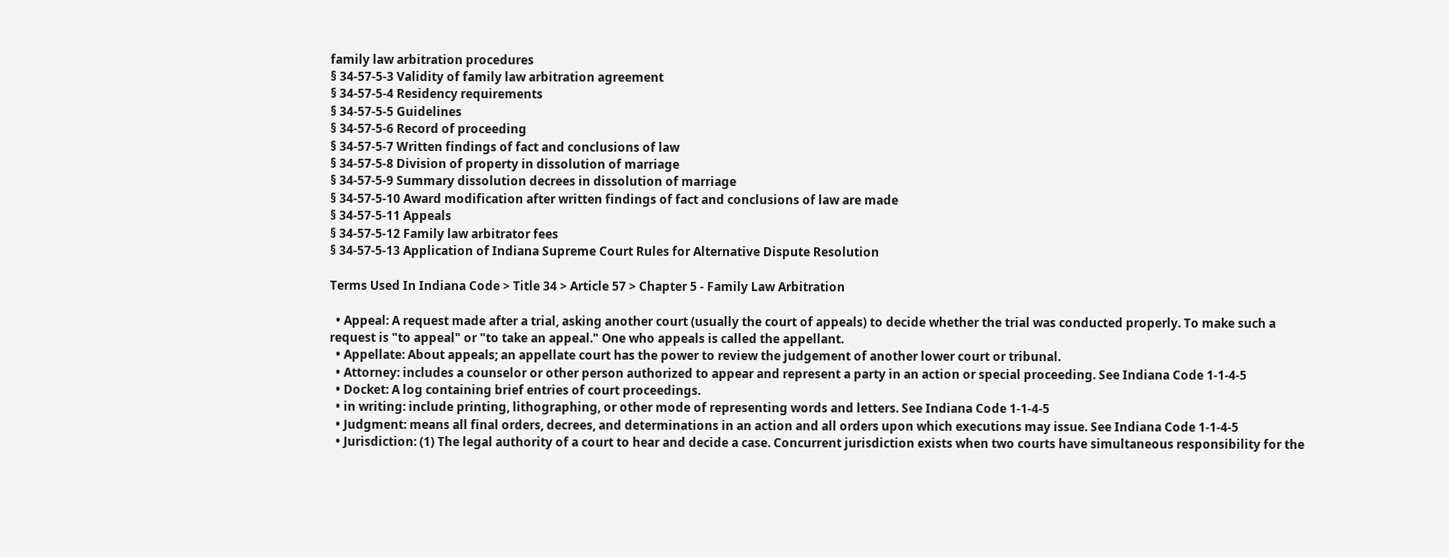family law arbitration procedures
§ 34-57-5-3 Validity of family law arbitration agreement
§ 34-57-5-4 Residency requirements
§ 34-57-5-5 Guidelines
§ 34-57-5-6 Record of proceeding
§ 34-57-5-7 Written findings of fact and conclusions of law
§ 34-57-5-8 Division of property in dissolution of marriage
§ 34-57-5-9 Summary dissolution decrees in dissolution of marriage
§ 34-57-5-10 Award modification after written findings of fact and conclusions of law are made
§ 34-57-5-11 Appeals
§ 34-57-5-12 Family law arbitrator fees
§ 34-57-5-13 Application of Indiana Supreme Court Rules for Alternative Dispute Resolution

Terms Used In Indiana Code > Title 34 > Article 57 > Chapter 5 - Family Law Arbitration

  • Appeal: A request made after a trial, asking another court (usually the court of appeals) to decide whether the trial was conducted properly. To make such a request is "to appeal" or "to take an appeal." One who appeals is called the appellant.
  • Appellate: About appeals; an appellate court has the power to review the judgement of another lower court or tribunal.
  • Attorney: includes a counselor or other person authorized to appear and represent a party in an action or special proceeding. See Indiana Code 1-1-4-5
  • Docket: A log containing brief entries of court proceedings.
  • in writing: include printing, lithographing, or other mode of representing words and letters. See Indiana Code 1-1-4-5
  • Judgment: means all final orders, decrees, and determinations in an action and all orders upon which executions may issue. See Indiana Code 1-1-4-5
  • Jurisdiction: (1) The legal authority of a court to hear and decide a case. Concurrent jurisdiction exists when two courts have simultaneous responsibility for the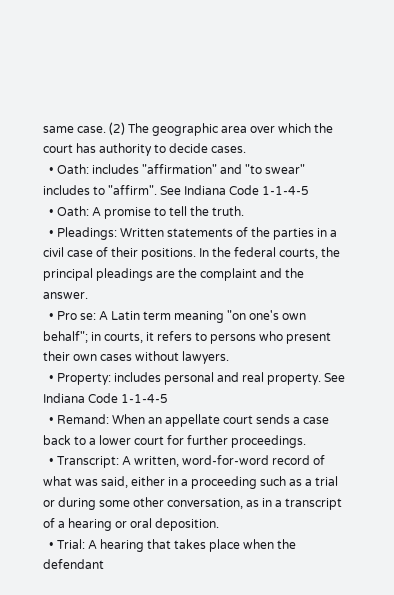same case. (2) The geographic area over which the court has authority to decide cases.
  • Oath: includes "affirmation" and "to swear" includes to "affirm". See Indiana Code 1-1-4-5
  • Oath: A promise to tell the truth.
  • Pleadings: Written statements of the parties in a civil case of their positions. In the federal courts, the principal pleadings are the complaint and the answer.
  • Pro se: A Latin term meaning "on one's own behalf"; in courts, it refers to persons who present their own cases without lawyers.
  • Property: includes personal and real property. See Indiana Code 1-1-4-5
  • Remand: When an appellate court sends a case back to a lower court for further proceedings.
  • Transcript: A written, word-for-word record of what was said, either in a proceeding such as a trial or during some other conversation, as in a transcript of a hearing or oral deposition.
  • Trial: A hearing that takes place when the defendant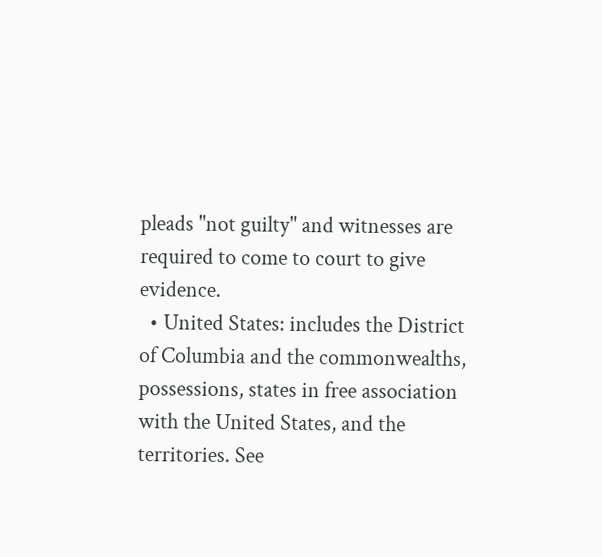pleads "not guilty" and witnesses are required to come to court to give evidence.
  • United States: includes the District of Columbia and the commonwealths, possessions, states in free association with the United States, and the territories. See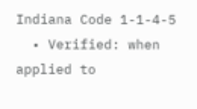Indiana Code 1-1-4-5
  • Verified: when applied to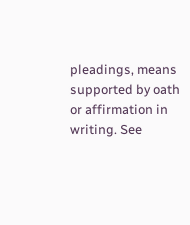pleadings, means supported by oath or affirmation in writing. See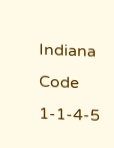Indiana Code 1-1-4-5